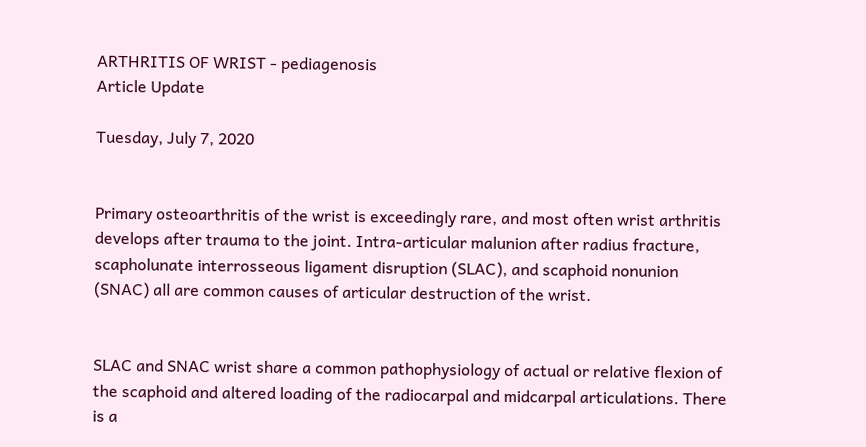ARTHRITIS OF WRIST - pediagenosis
Article Update

Tuesday, July 7, 2020


Primary osteoarthritis of the wrist is exceedingly rare, and most often wrist arthritis develops after trauma to the joint. Intra-articular malunion after radius fracture, scapholunate interrosseous ligament disruption (SLAC), and scaphoid nonunion (SNAC) all are common causes of articular destruction of the wrist.


SLAC and SNAC wrist share a common pathophysiology of actual or relative flexion of the scaphoid and altered loading of the radiocarpal and midcarpal articulations. There is a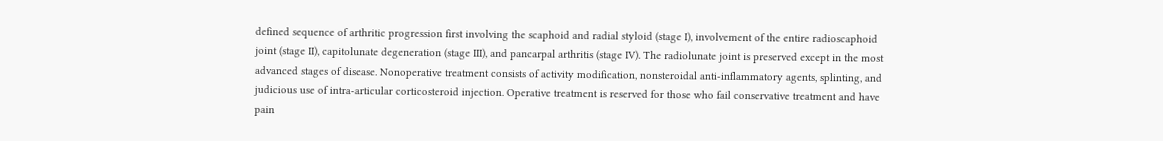defined sequence of arthritic progression first involving the scaphoid and radial styloid (stage I), involvement of the entire radioscaphoid joint (stage II), capitolunate degeneration (stage III), and pancarpal arthritis (stage IV). The radiolunate joint is preserved except in the most advanced stages of disease. Nonoperative treatment consists of activity modification, nonsteroidal anti-inflammatory agents, splinting, and judicious use of intra-articular corticosteroid injection. Operative treatment is reserved for those who fail conservative treatment and have pain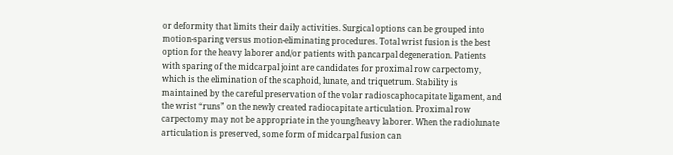or deformity that limits their daily activities. Surgical options can be grouped into motion-sparing versus motion-eliminating procedures. Total wrist fusion is the best option for the heavy laborer and/or patients with pancarpal degeneration. Patients with sparing of the midcarpal joint are candidates for proximal row carpectomy, which is the elimination of the scaphoid, lunate, and triquetrum. Stability is maintained by the careful preservation of the volar radioscaphocapitate ligament, and the wrist “runs” on the newly created radiocapitate articulation. Proximal row carpectomy may not be appropriate in the young/heavy laborer. When the radiolunate articulation is preserved, some form of midcarpal fusion can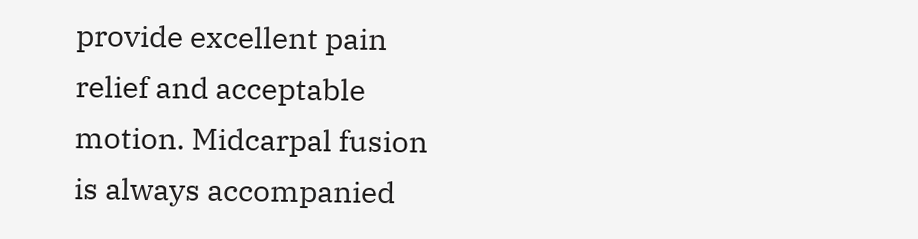provide excellent pain relief and acceptable motion. Midcarpal fusion is always accompanied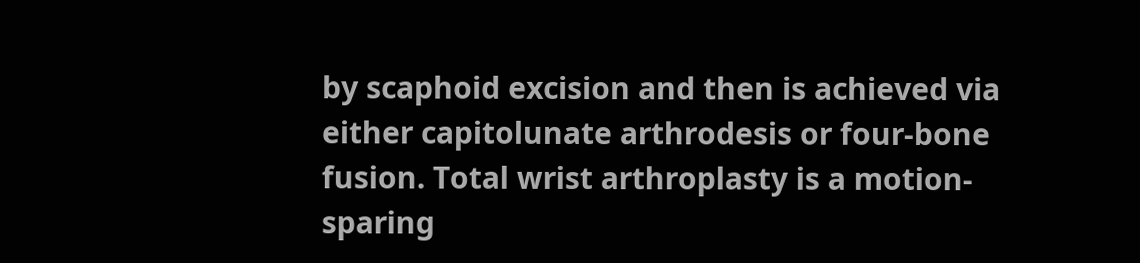by scaphoid excision and then is achieved via either capitolunate arthrodesis or four-bone fusion. Total wrist arthroplasty is a motion-sparing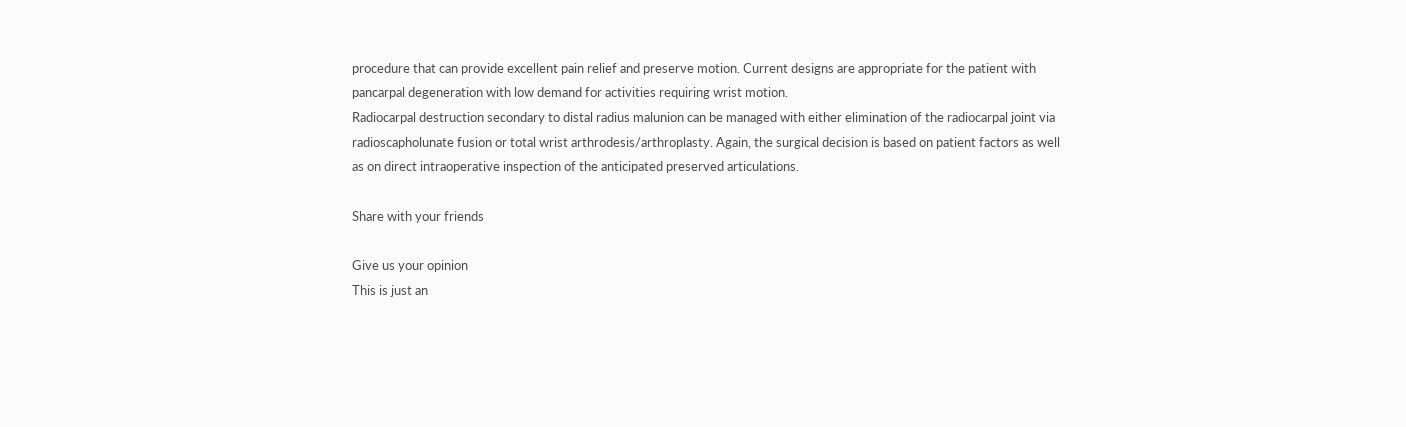procedure that can provide excellent pain relief and preserve motion. Current designs are appropriate for the patient with pancarpal degeneration with low demand for activities requiring wrist motion.
Radiocarpal destruction secondary to distal radius malunion can be managed with either elimination of the radiocarpal joint via radioscapholunate fusion or total wrist arthrodesis/arthroplasty. Again, the surgical decision is based on patient factors as well as on direct intraoperative inspection of the anticipated preserved articulations.

Share with your friends

Give us your opinion
This is just an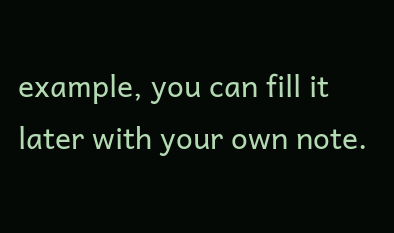example, you can fill it later with your own note.